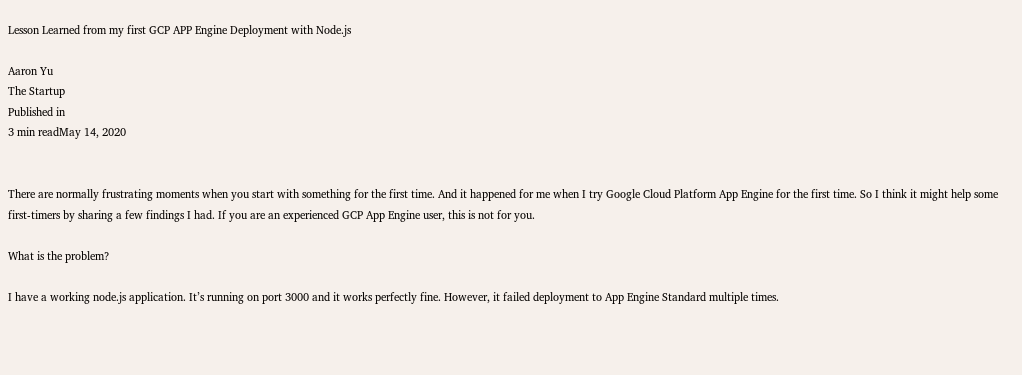Lesson Learned from my first GCP APP Engine Deployment with Node.js

Aaron Yu
The Startup
Published in
3 min readMay 14, 2020


There are normally frustrating moments when you start with something for the first time. And it happened for me when I try Google Cloud Platform App Engine for the first time. So I think it might help some first-timers by sharing a few findings I had. If you are an experienced GCP App Engine user, this is not for you.

What is the problem?

I have a working node.js application. It’s running on port 3000 and it works perfectly fine. However, it failed deployment to App Engine Standard multiple times.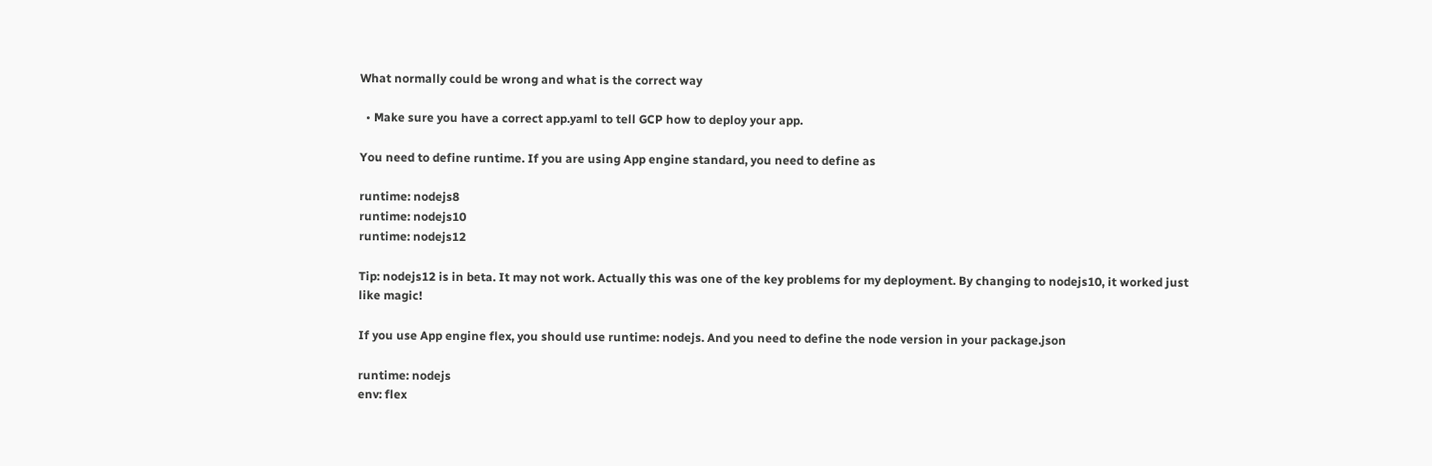What normally could be wrong and what is the correct way

  • Make sure you have a correct app.yaml to tell GCP how to deploy your app.

You need to define runtime. If you are using App engine standard, you need to define as

runtime: nodejs8
runtime: nodejs10
runtime: nodejs12

Tip: nodejs12 is in beta. It may not work. Actually this was one of the key problems for my deployment. By changing to nodejs10, it worked just like magic!

If you use App engine flex, you should use runtime: nodejs. And you need to define the node version in your package.json

runtime: nodejs
env: flex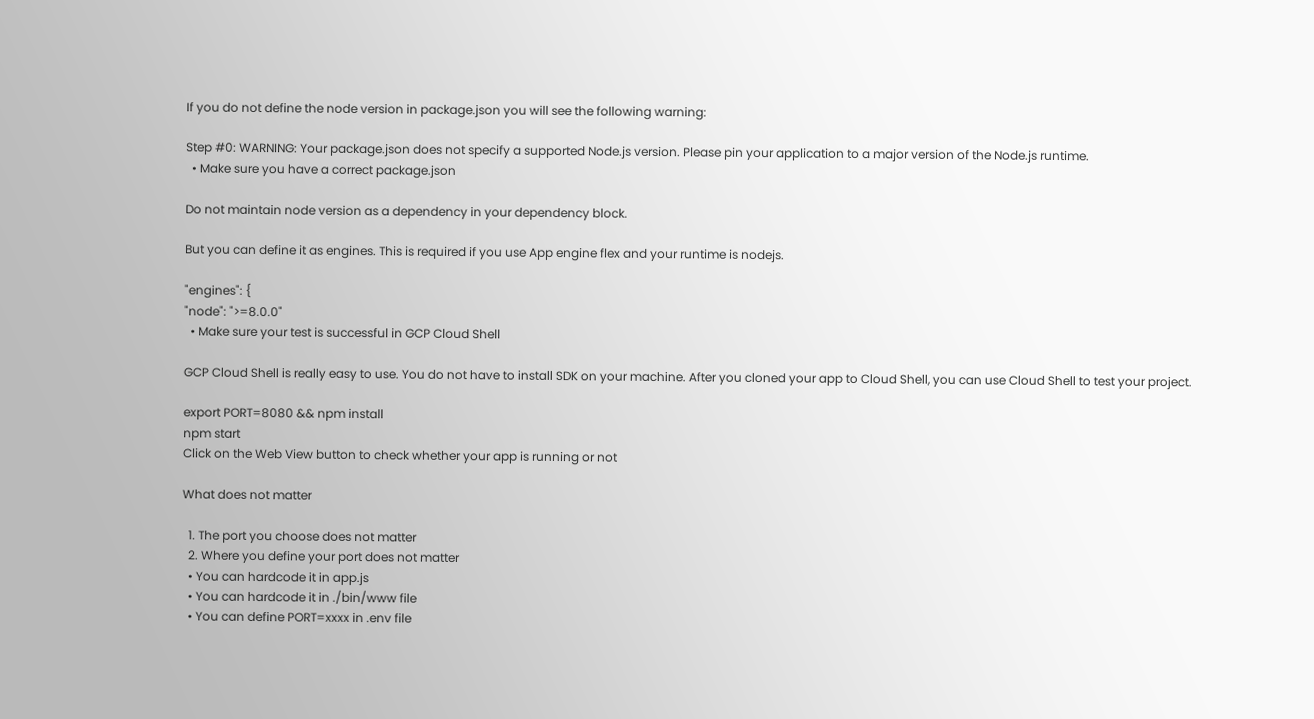If you do not define the node version in package.json you will see the following warning:

Step #0: WARNING: Your package.json does not specify a supported Node.js version. Please pin your application to a major version of the Node.js runtime.
  • Make sure you have a correct package.json

Do not maintain node version as a dependency in your dependency block.

But you can define it as engines. This is required if you use App engine flex and your runtime is nodejs.

"engines": {
"node": ">=8.0.0"
  • Make sure your test is successful in GCP Cloud Shell

GCP Cloud Shell is really easy to use. You do not have to install SDK on your machine. After you cloned your app to Cloud Shell, you can use Cloud Shell to test your project.

export PORT=8080 && npm install
npm start
Click on the Web View button to check whether your app is running or not

What does not matter

  1. The port you choose does not matter
  2. Where you define your port does not matter
  • You can hardcode it in app.js
  • You can hardcode it in ./bin/www file
  • You can define PORT=xxxx in .env file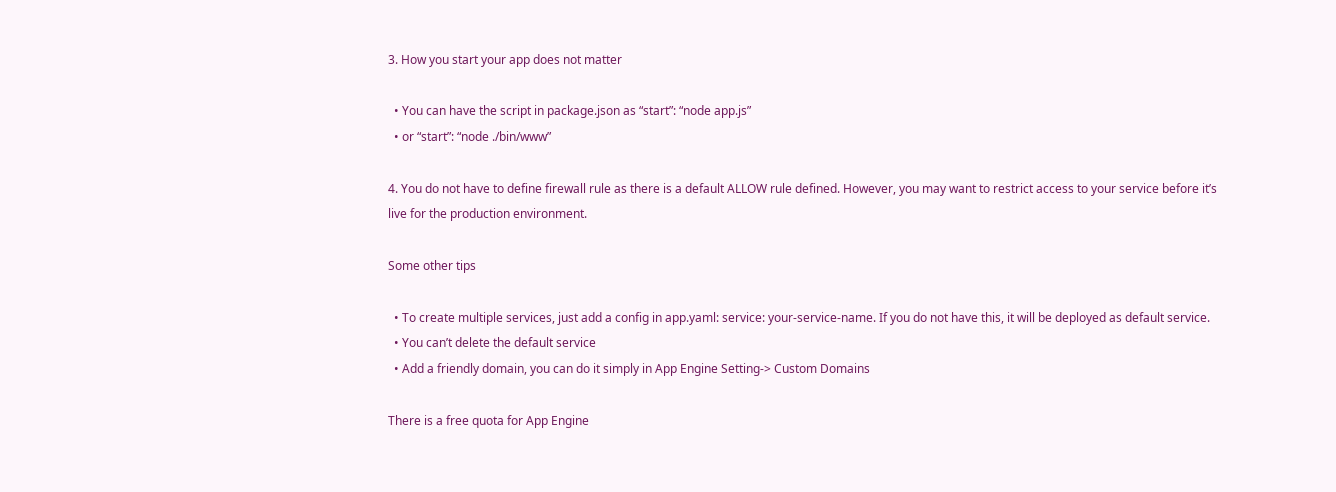3. How you start your app does not matter

  • You can have the script in package.json as “start”: “node app.js”
  • or “start”: “node ./bin/www”

4. You do not have to define firewall rule as there is a default ALLOW rule defined. However, you may want to restrict access to your service before it’s live for the production environment.

Some other tips

  • To create multiple services, just add a config in app.yaml: service: your-service-name. If you do not have this, it will be deployed as default service.
  • You can’t delete the default service
  • Add a friendly domain, you can do it simply in App Engine Setting-> Custom Domains

There is a free quota for App Engine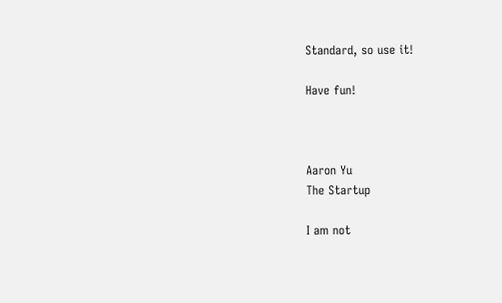Standard, so use it!

Have fun!



Aaron Yu
The Startup

I am not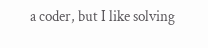a coder, but I like solving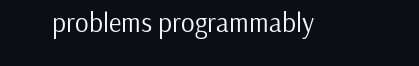problems programmably